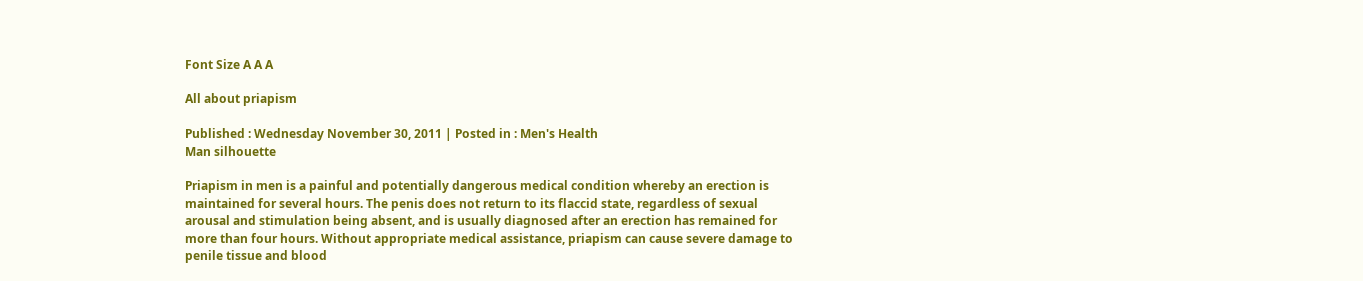Font Size A A A

All about priapism

Published : Wednesday November 30, 2011 | Posted in : Men's Health
Man silhouette

Priapism in men is a painful and potentially dangerous medical condition whereby an erection is maintained for several hours. The penis does not return to its flaccid state, regardless of sexual arousal and stimulation being absent, and is usually diagnosed after an erection has remained for more than four hours. Without appropriate medical assistance, priapism can cause severe damage to penile tissue and blood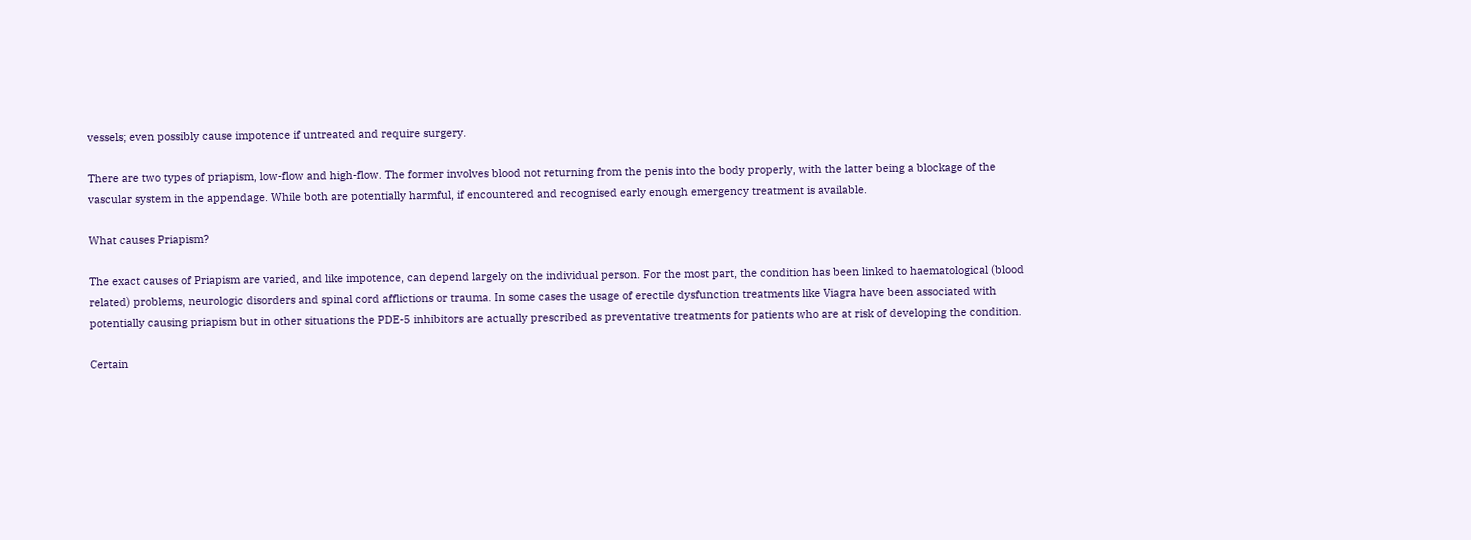vessels; even possibly cause impotence if untreated and require surgery.

There are two types of priapism, low-flow and high-flow. The former involves blood not returning from the penis into the body properly, with the latter being a blockage of the vascular system in the appendage. While both are potentially harmful, if encountered and recognised early enough emergency treatment is available.

What causes Priapism?

The exact causes of Priapism are varied, and like impotence, can depend largely on the individual person. For the most part, the condition has been linked to haematological (blood related) problems, neurologic disorders and spinal cord afflictions or trauma. In some cases the usage of erectile dysfunction treatments like Viagra have been associated with potentially causing priapism but in other situations the PDE-5 inhibitors are actually prescribed as preventative treatments for patients who are at risk of developing the condition.

Certain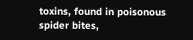toxins, found in poisonous spider bites,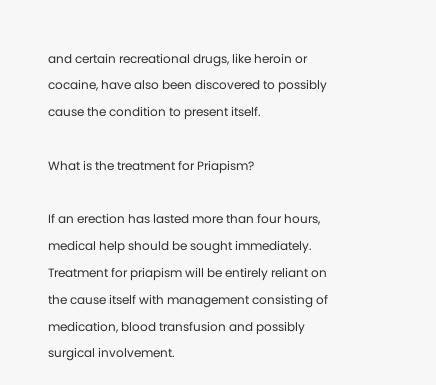and certain recreational drugs, like heroin or cocaine, have also been discovered to possibly cause the condition to present itself.

What is the treatment for Priapism?

If an erection has lasted more than four hours, medical help should be sought immediately. Treatment for priapism will be entirely reliant on the cause itself with management consisting of medication, blood transfusion and possibly surgical involvement.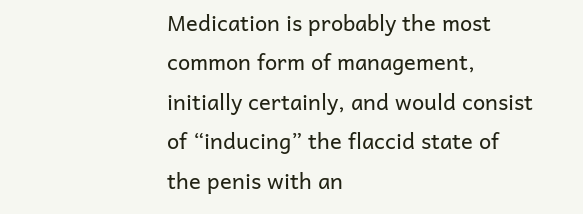Medication is probably the most common form of management, initially certainly, and would consist of “inducing” the flaccid state of the penis with an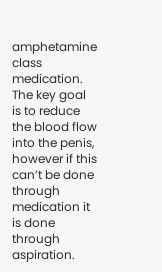amphetamine class medication. The key goal is to reduce the blood flow into the penis, however if this can’t be done through medication it is done through aspiration.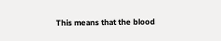This means that the blood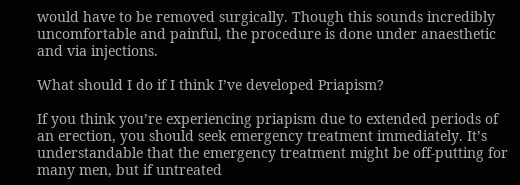would have to be removed surgically. Though this sounds incredibly uncomfortable and painful, the procedure is done under anaesthetic and via injections.

What should I do if I think I’ve developed Priapism?

If you think you’re experiencing priapism due to extended periods of an erection, you should seek emergency treatment immediately. It’s understandable that the emergency treatment might be off-putting for many men, but if untreated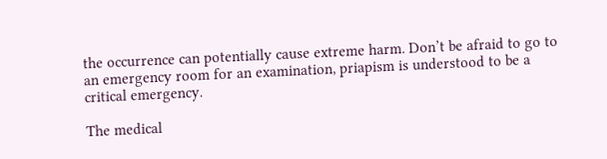the occurrence can potentially cause extreme harm. Don’t be afraid to go to an emergency room for an examination, priapism is understood to be a critical emergency.

The medical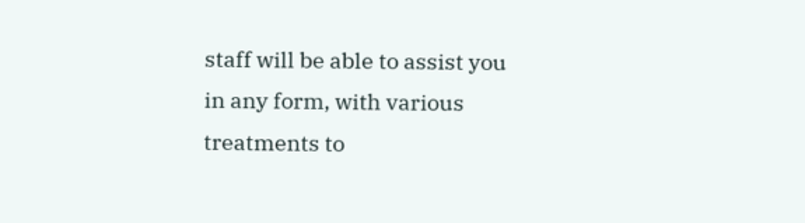staff will be able to assist you in any form, with various treatments to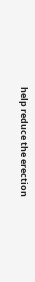help reduce the erection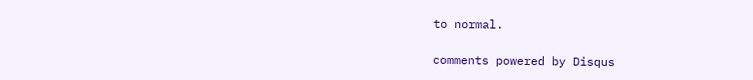to normal.

comments powered by Disqus